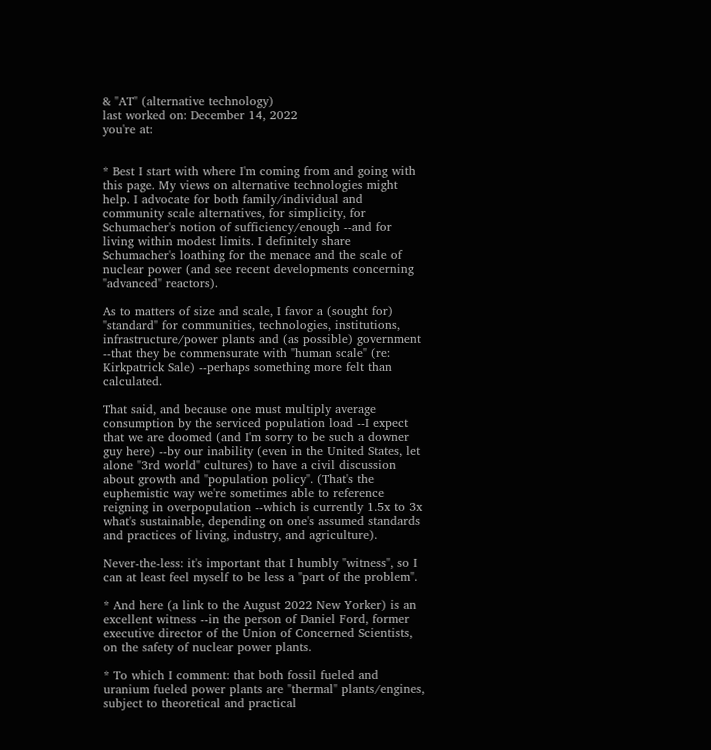& "AT" (alternative technology)
last worked on: December 14, 2022
you're at:


* Best I start with where I'm coming from and going with this page. My views on alternative technologies might help. I advocate for both family/individual and community scale alternatives, for simplicity, for Schumacher's notion of sufficiency/enough --and for living within modest limits. I definitely share Schumacher's loathing for the menace and the scale of nuclear power (and see recent developments concerning "advanced" reactors).

As to matters of size and scale, I favor a (sought for) "standard" for communities, technologies, institutions, infrastructure/power plants and (as possible) government --that they be commensurate with "human scale" (re: Kirkpatrick Sale) --perhaps something more felt than calculated.

That said, and because one must multiply average consumption by the serviced population load --I expect that we are doomed (and I'm sorry to be such a downer guy here) --by our inability (even in the United States, let alone "3rd world" cultures) to have a civil discussion about growth and "population policy". (That's the euphemistic way we're sometimes able to reference reigning in overpopulation --which is currently 1.5x to 3x what's sustainable, depending on one's assumed standards and practices of living, industry, and agriculture).

Never-the-less: it's important that I humbly "witness", so I can at least feel myself to be less a "part of the problem".

* And here (a link to the August 2022 New Yorker) is an excellent witness --in the person of Daniel Ford, former executive director of the Union of Concerned Scientists, on the safety of nuclear power plants.

* To which I comment: that both fossil fueled and uranium fueled power plants are "thermal" plants/engines, subject to theoretical and practical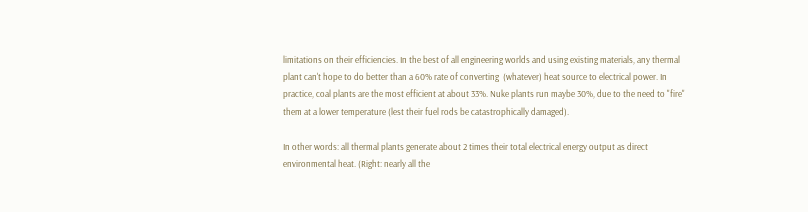limitations on their efficiencies. In the best of all engineering worlds and using existing materials, any thermal plant can't hope to do better than a 60% rate of converting  (whatever) heat source to electrical power. In practice, coal plants are the most efficient at about 33%. Nuke plants run maybe 30%, due to the need to "fire" them at a lower temperature (lest their fuel rods be catastrophically damaged).

In other words: all thermal plants generate about 2 times their total electrical energy output as direct environmental heat. (Right: nearly all the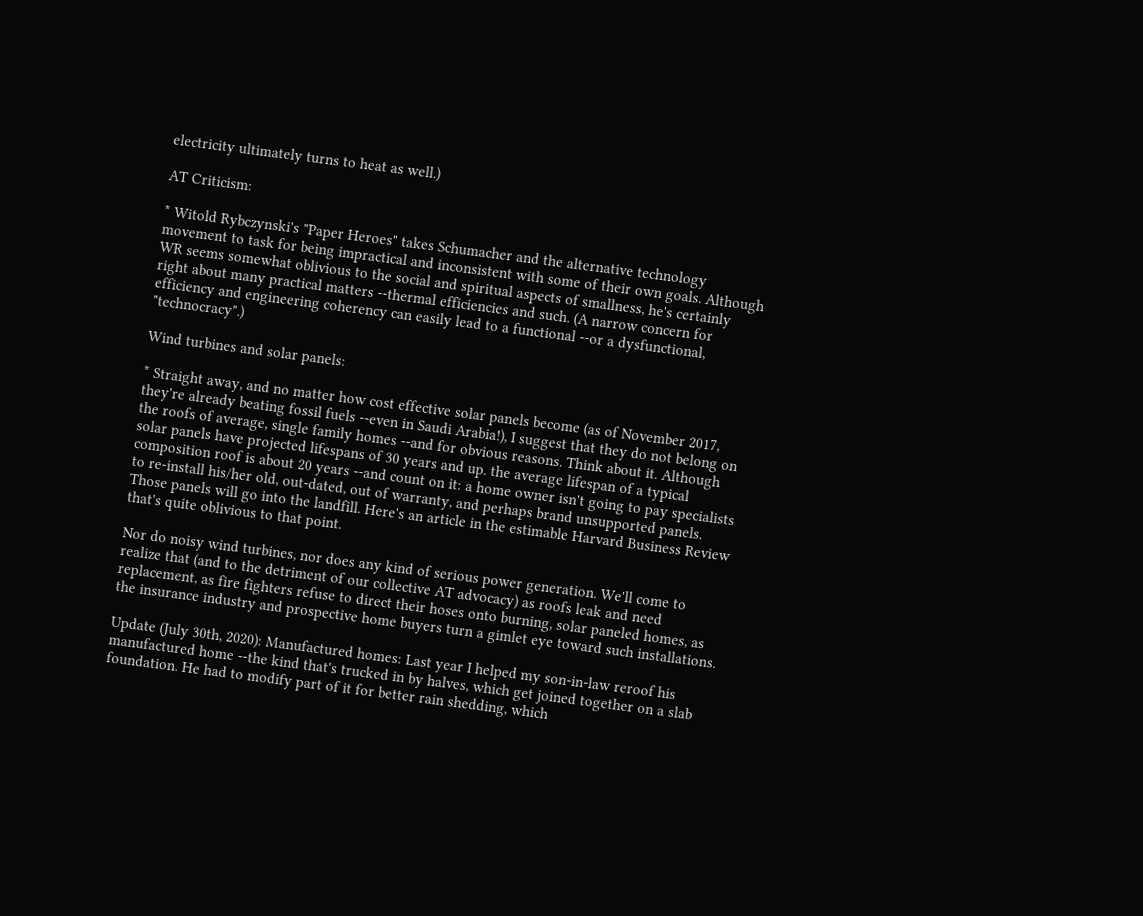electricity ultimately turns to heat as well.)

AT Criticism:

* Witold Rybczynski's "Paper Heroes" takes Schumacher and the alternative technology movement to task for being impractical and inconsistent with some of their own goals. Although WR seems somewhat oblivious to the social and spiritual aspects of smallness, he's certainly right about many practical matters --thermal efficiencies and such. (A narrow concern for efficiency and engineering coherency can easily lead to a functional --or a dysfunctional,  "technocracy".)

Wind turbines and solar panels:

* Straight away, and no matter how cost effective solar panels become (as of November 2017, they're already beating fossil fuels --even in Saudi Arabia!), I suggest that they do not belong on the roofs of average, single family homes --and for obvious reasons. Think about it. Although solar panels have projected lifespans of 30 years and up. the average lifespan of a typical composition roof is about 20 years --and count on it: a home owner isn't going to pay specialists to re-install his/her old, out-dated, out of warranty, and perhaps brand unsupported panels. Those panels will go into the landfill. Here's an article in the estimable Harvard Business Review that's quite oblivious to that point.

Nor do noisy wind turbines, nor does any kind of serious power generation. We'll come to realize that (and to the detriment of our collective AT advocacy) as roofs leak and need replacement, as fire fighters refuse to direct their hoses onto burning, solar paneled homes, as the insurance industry and prospective home buyers turn a gimlet eye toward such installations.

Update (July 30th, 2020): Manufactured homes: Last year I helped my son-in-law reroof his manufactured home --the kind that's trucked in by halves, which get joined together on a slab foundation. He had to modify part of it for better rain shedding, which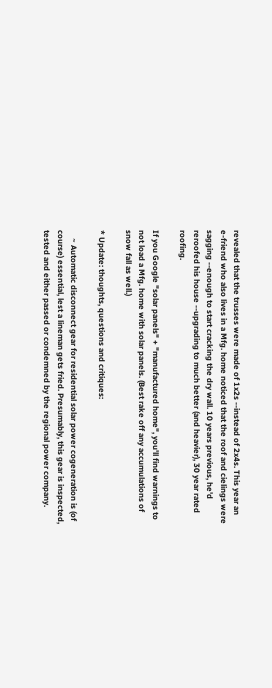revealed that the trusses were made of 1x2s --instead of 2x4s. This year an e-friend who also lives in a Mfg. home noticed that the roof and cielings were sagging --enough to start cracking the dry wall. 10 years previous, he'd reroofed his house --upgrading to much better (and heavier), 30 year rated roofing.

If you Google "solar panels" + "manufactured home", you'll find warnings to not load a Mfg. home with solar panels. (Best rake off any accumulations of snow fall as well.)

* Update: thoughts, questions and critiques:

    ~ Automatic disconnect gear for residential solar power cogeneration is (of course) essential, lest a lineman gets fried. Presumably, this gear is inspected, tested and either passed or condemned by the regional power company.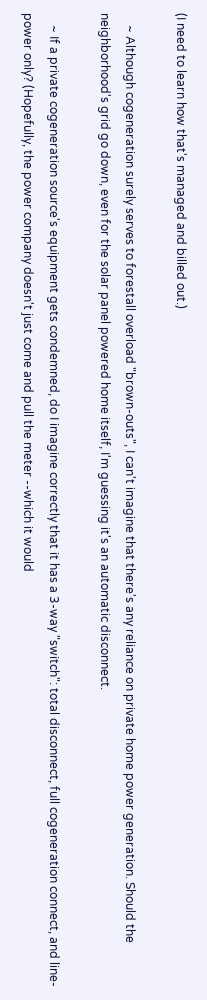(I need to learn how that's managed and billed out.)

    ~ Although cogeneration surely serves to forestall overload "brown-outs", I can't imagine that there's any reliance on private home power generation. Should the neighborhood's grid go down, even for the solar panel powered home itself, I'm guessing it's an automatic disconnect.

    ~ If a private cogeneration source's equipment gets condemned, do I imagine correctly that it has a 3-way "switch": total disconnect, full cogeneration connect, and line-power only? (Hopefully, the power company doesn't just come and pull the meter --which it would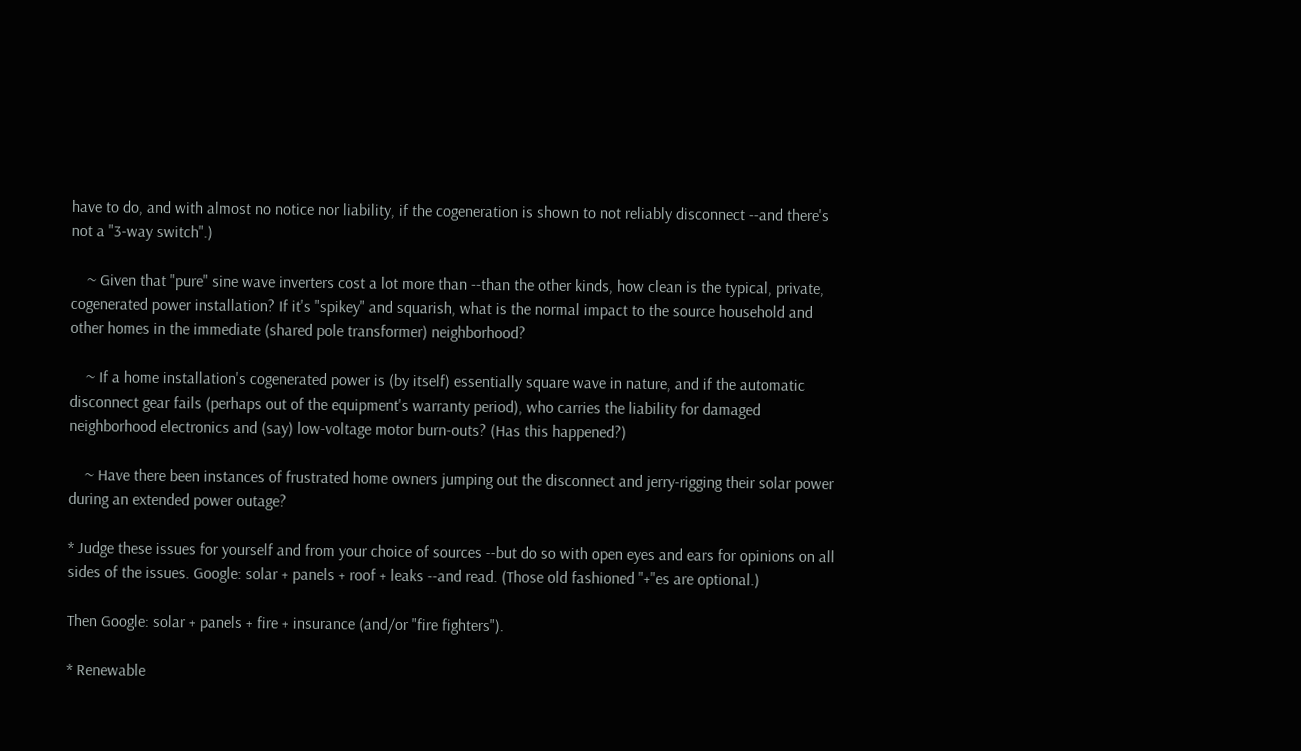have to do, and with almost no notice nor liability, if the cogeneration is shown to not reliably disconnect --and there's not a "3-way switch".)

    ~ Given that "pure" sine wave inverters cost a lot more than --than the other kinds, how clean is the typical, private, cogenerated power installation? If it's "spikey" and squarish, what is the normal impact to the source household and other homes in the immediate (shared pole transformer) neighborhood?

    ~ If a home installation's cogenerated power is (by itself) essentially square wave in nature, and if the automatic disconnect gear fails (perhaps out of the equipment's warranty period), who carries the liability for damaged neighborhood electronics and (say) low-voltage motor burn-outs? (Has this happened?)

    ~ Have there been instances of frustrated home owners jumping out the disconnect and jerry-rigging their solar power during an extended power outage?

* Judge these issues for yourself and from your choice of sources --but do so with open eyes and ears for opinions on all sides of the issues. Google: solar + panels + roof + leaks --and read. (Those old fashioned "+"es are optional.)

Then Google: solar + panels + fire + insurance (and/or "fire fighters").

* Renewable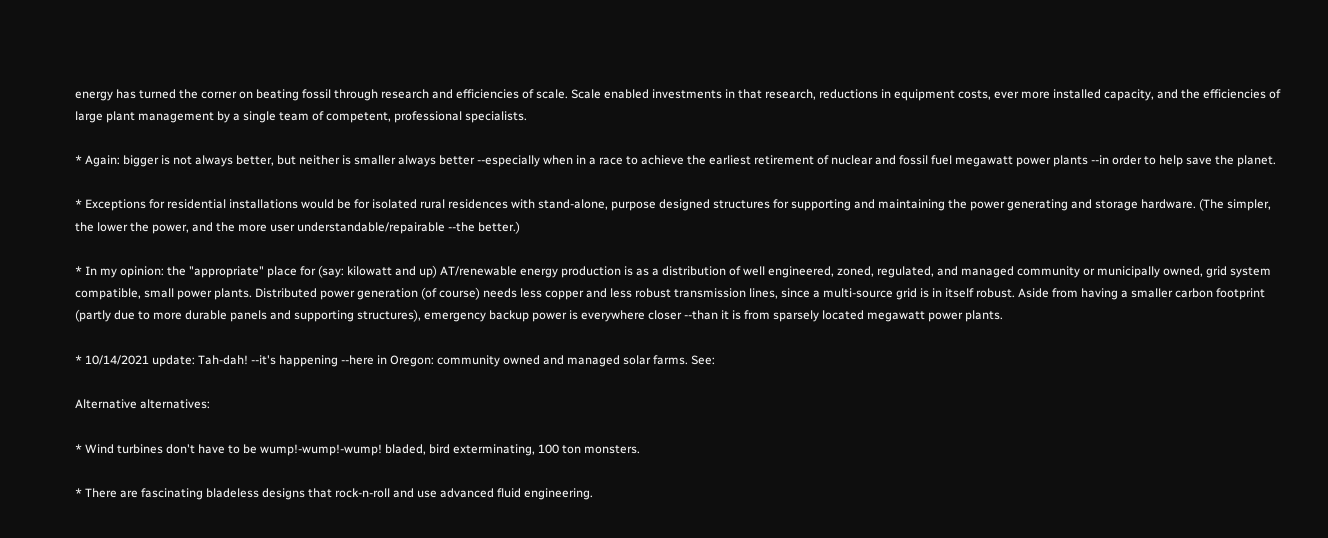energy has turned the corner on beating fossil through research and efficiencies of scale. Scale enabled investments in that research, reductions in equipment costs, ever more installed capacity, and the efficiencies of large plant management by a single team of competent, professional specialists.

* Again: bigger is not always better, but neither is smaller always better --especially when in a race to achieve the earliest retirement of nuclear and fossil fuel megawatt power plants --in order to help save the planet.

* Exceptions for residential installations would be for isolated rural residences with stand-alone, purpose designed structures for supporting and maintaining the power generating and storage hardware. (The simpler, the lower the power, and the more user understandable/repairable --the better.)

* In my opinion: the "appropriate" place for (say: kilowatt and up) AT/renewable energy production is as a distribution of well engineered, zoned, regulated, and managed community or municipally owned, grid system compatible, small power plants. Distributed power generation (of course) needs less copper and less robust transmission lines, since a multi-source grid is in itself robust. Aside from having a smaller carbon footprint (partly due to more durable panels and supporting structures), emergency backup power is everywhere closer --than it is from sparsely located megawatt power plants.

* 10/14/2021 update: Tah-dah! --it's happening --here in Oregon: community owned and managed solar farms. See:

Alternative alternatives:

* Wind turbines don't have to be wump!-wump!-wump! bladed, bird exterminating, 100 ton monsters.

* There are fascinating bladeless designs that rock-n-roll and use advanced fluid engineering.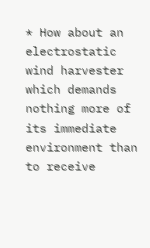* How about an electrostatic wind harvester which demands nothing more of its immediate environment than to receive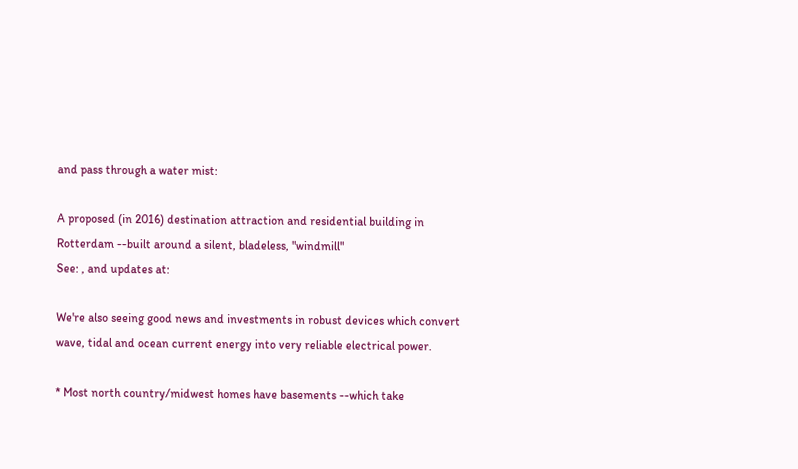and pass through a water mist:

A proposed (in 2016) destination attraction and residential building in Rotterdam --built around a silent, bladeless, "windmill"
See: , and updates at:

We're also seeing good news and investments in robust devices which convert wave, tidal and ocean current energy into very reliable electrical power.

* Most north country/midwest homes have basements --which take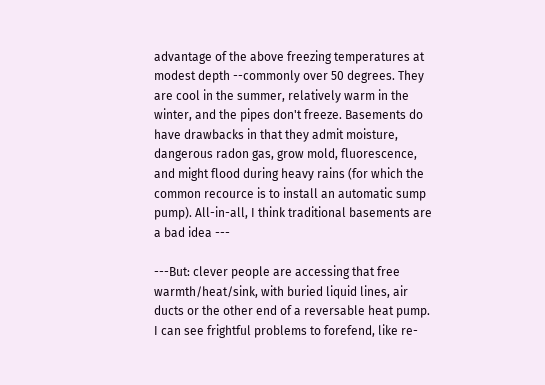advantage of the above freezing temperatures at modest depth --commonly over 50 degrees. They are cool in the summer, relatively warm in the winter, and the pipes don't freeze. Basements do have drawbacks in that they admit moisture, dangerous radon gas, grow mold, fluorescence, and might flood during heavy rains (for which the common recource is to install an automatic sump pump). All-in-all, I think traditional basements are a bad idea ---

---But: clever people are accessing that free warmth/heat/sink, with buried liquid lines, air ducts or the other end of a reversable heat pump. I can see frightful problems to forefend, like re-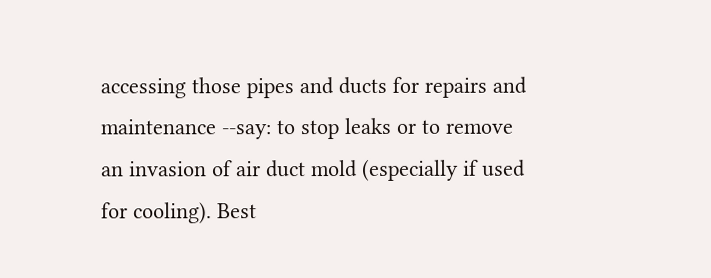accessing those pipes and ducts for repairs and maintenance --say: to stop leaks or to remove an invasion of air duct mold (especially if used for cooling). Best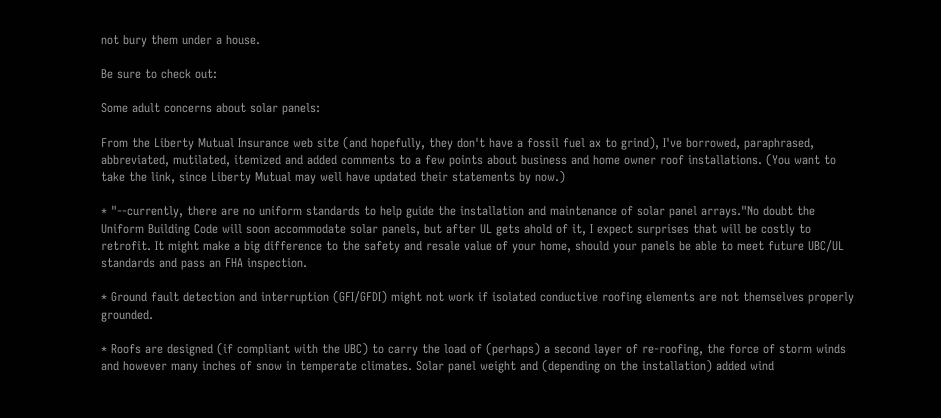not bury them under a house.

Be sure to check out:

Some adult concerns about solar panels:

From the Liberty Mutual Insurance web site (and hopefully, they don't have a fossil fuel ax to grind), I've borrowed, paraphrased, abbreviated, mutilated, itemized and added comments to a few points about business and home owner roof installations. (You want to take the link, since Liberty Mutual may well have updated their statements by now.)

* "--currently, there are no uniform standards to help guide the installation and maintenance of solar panel arrays."No doubt the Uniform Building Code will soon accommodate solar panels, but after UL gets ahold of it, I expect surprises that will be costly to retrofit. It might make a big difference to the safety and resale value of your home, should your panels be able to meet future UBC/UL standards and pass an FHA inspection.

* Ground fault detection and interruption (GFI/GFDI) might not work if isolated conductive roofing elements are not themselves properly grounded.

* Roofs are designed (if compliant with the UBC) to carry the load of (perhaps) a second layer of re-roofing, the force of storm winds and however many inches of snow in temperate climates. Solar panel weight and (depending on the installation) added wind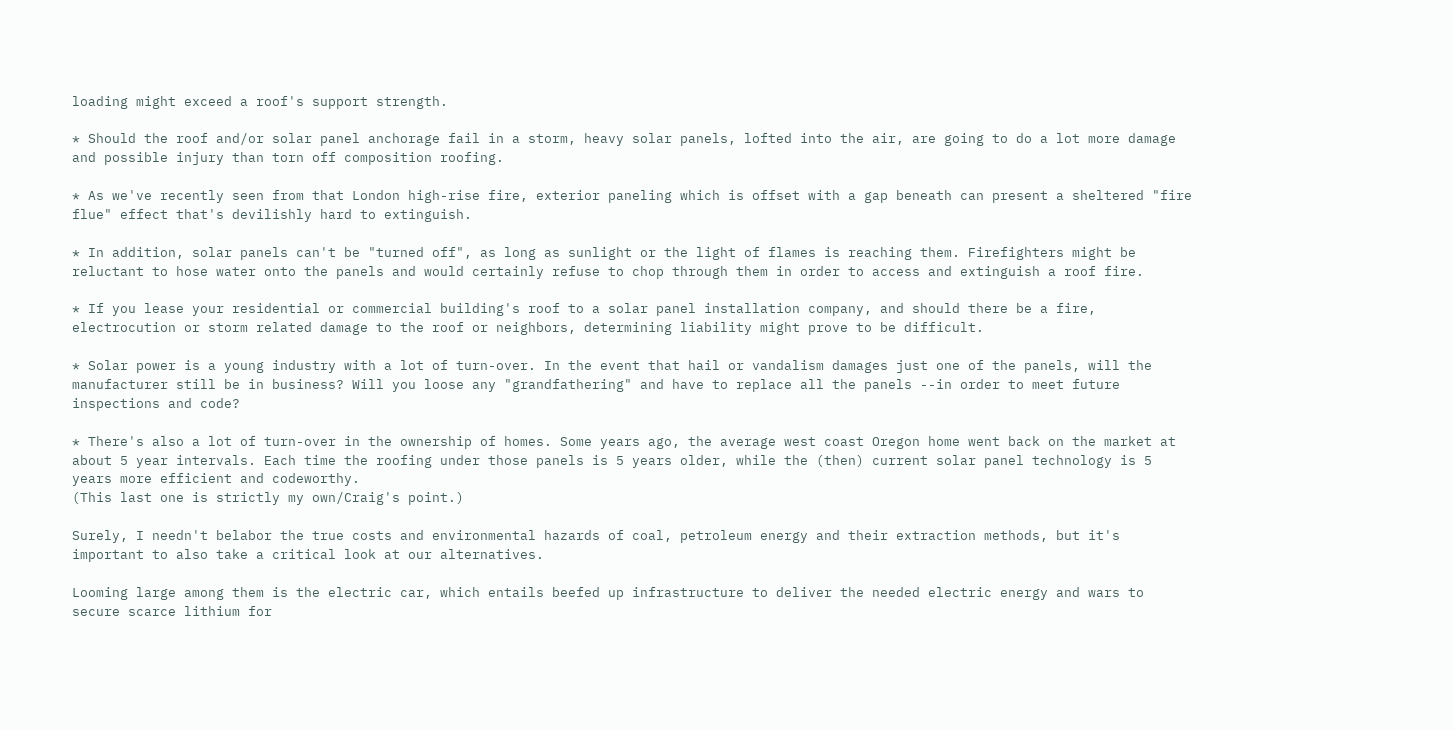loading might exceed a roof's support strength.

* Should the roof and/or solar panel anchorage fail in a storm, heavy solar panels, lofted into the air, are going to do a lot more damage and possible injury than torn off composition roofing.

* As we've recently seen from that London high-rise fire, exterior paneling which is offset with a gap beneath can present a sheltered "fire flue" effect that's devilishly hard to extinguish.

* In addition, solar panels can't be "turned off", as long as sunlight or the light of flames is reaching them. Firefighters might be reluctant to hose water onto the panels and would certainly refuse to chop through them in order to access and extinguish a roof fire.

* If you lease your residential or commercial building's roof to a solar panel installation company, and should there be a fire, electrocution or storm related damage to the roof or neighbors, determining liability might prove to be difficult.

* Solar power is a young industry with a lot of turn-over. In the event that hail or vandalism damages just one of the panels, will the manufacturer still be in business? Will you loose any "grandfathering" and have to replace all the panels --in order to meet future inspections and code?

* There's also a lot of turn-over in the ownership of homes. Some years ago, the average west coast Oregon home went back on the market at about 5 year intervals. Each time the roofing under those panels is 5 years older, while the (then) current solar panel technology is 5 years more efficient and codeworthy.
(This last one is strictly my own/Craig's point.)

Surely, I needn't belabor the true costs and environmental hazards of coal, petroleum energy and their extraction methods, but it's important to also take a critical look at our alternatives.

Looming large among them is the electric car, which entails beefed up infrastructure to deliver the needed electric energy and wars to secure scarce lithium for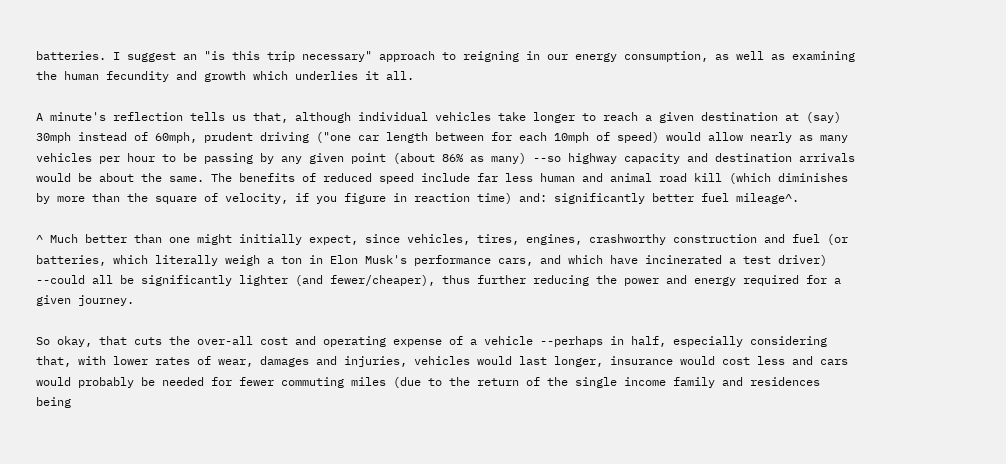batteries. I suggest an "is this trip necessary" approach to reigning in our energy consumption, as well as examining the human fecundity and growth which underlies it all.

A minute's reflection tells us that, although individual vehicles take longer to reach a given destination at (say) 30mph instead of 60mph, prudent driving ("one car length between for each 10mph of speed) would allow nearly as many vehicles per hour to be passing by any given point (about 86% as many) --so highway capacity and destination arrivals would be about the same. The benefits of reduced speed include far less human and animal road kill (which diminishes by more than the square of velocity, if you figure in reaction time) and: significantly better fuel mileage^.

^ Much better than one might initially expect, since vehicles, tires, engines, crashworthy construction and fuel (or batteries, which literally weigh a ton in Elon Musk's performance cars, and which have incinerated a test driver) --could all be significantly lighter (and fewer/cheaper), thus further reducing the power and energy required for a given journey.

So okay, that cuts the over-all cost and operating expense of a vehicle --perhaps in half, especially considering that, with lower rates of wear, damages and injuries, vehicles would last longer, insurance would cost less and cars would probably be needed for fewer commuting miles (due to the return of the single income family and residences being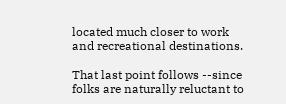located much closer to work and recreational destinations.

That last point follows --since folks are naturally reluctant to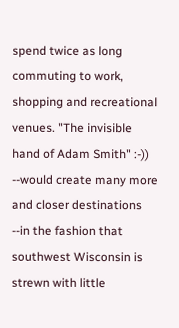spend twice as long commuting to work, shopping and recreational venues. "The invisible hand of Adam Smith" :-))  --would create many more and closer destinations --in the fashion that southwest Wisconsin is strewn with little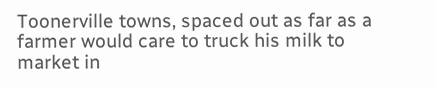Toonerville towns, spaced out as far as a farmer would care to truck his milk to market in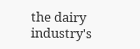the dairy industry's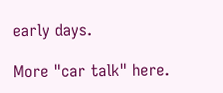early days.

More "car talk" here.